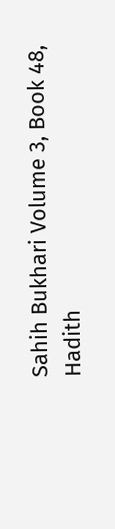Sahih Bukhari Volume 3, Book 48, Hadith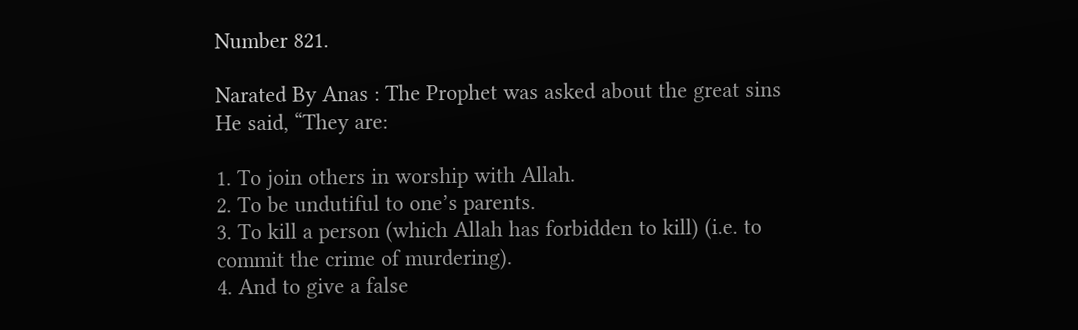Number 821.

Narated By Anas : The Prophet was asked about the great sins He said, “They are:

1. To join others in worship with Allah.
2. To be undutiful to one’s parents.
3. To kill a person (which Allah has forbidden to kill) (i.e. to commit the crime of murdering).
4. And to give a false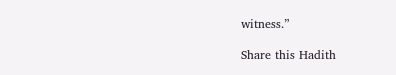witness.”

Share this Hadith